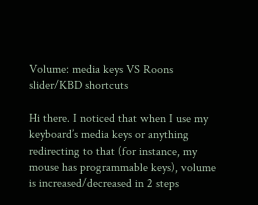Volume: media keys VS Roons slider/KBD shortcuts

Hi there. I noticed that when I use my keyboard’s media keys or anything redirecting to that (for instance, my mouse has programmable keys), volume is increased/decreased in 2 steps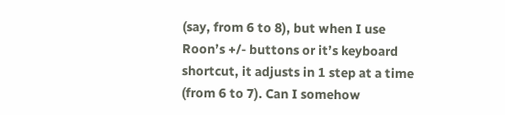(say, from 6 to 8), but when I use Roon’s +/- buttons or it’s keyboard shortcut, it adjusts in 1 step at a time (from 6 to 7). Can I somehow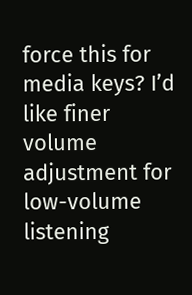force this for media keys? I’d like finer volume adjustment for low-volume listening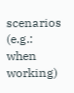scenarios (e.g.: when working)